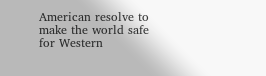American resolve to make the world safe for Western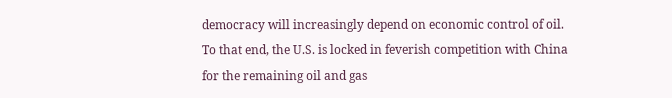democracy will increasingly depend on economic control of oil. To that end, the U.S. is locked in feverish competition with China for the remaining oil and gas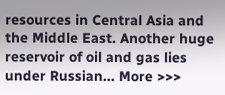resources in Central Asia and the Middle East. Another huge reservoir of oil and gas lies under Russian... More >>>